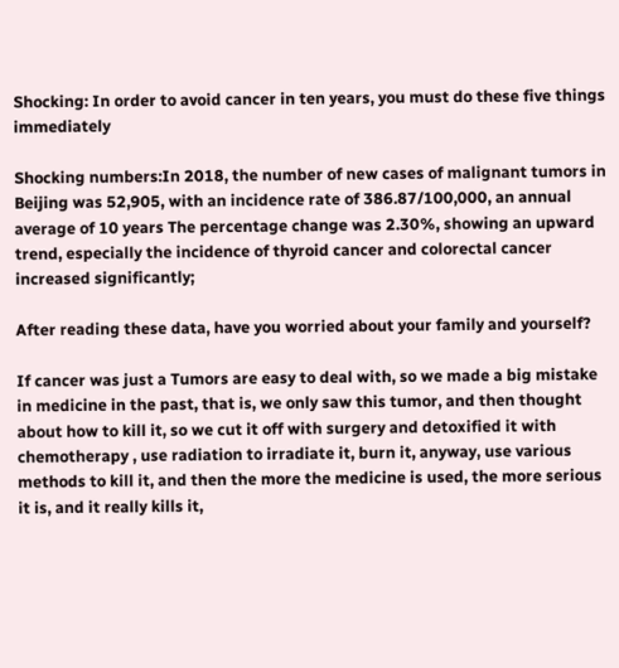Shocking: In order to avoid cancer in ten years, you must do these five things immediately

Shocking numbers:In 2018, the number of new cases of malignant tumors in Beijing was 52,905, with an incidence rate of 386.87/100,000, an annual average of 10 years The percentage change was 2.30%, showing an upward trend, especially the incidence of thyroid cancer and colorectal cancer increased significantly;

After reading these data, have you worried about your family and yourself?

If cancer was just a Tumors are easy to deal with, so we made a big mistake in medicine in the past, that is, we only saw this tumor, and then thought about how to kill it, so we cut it off with surgery and detoxified it with chemotherapy , use radiation to irradiate it, burn it, anyway, use various methods to kill it, and then the more the medicine is used, the more serious it is, and it really kills it,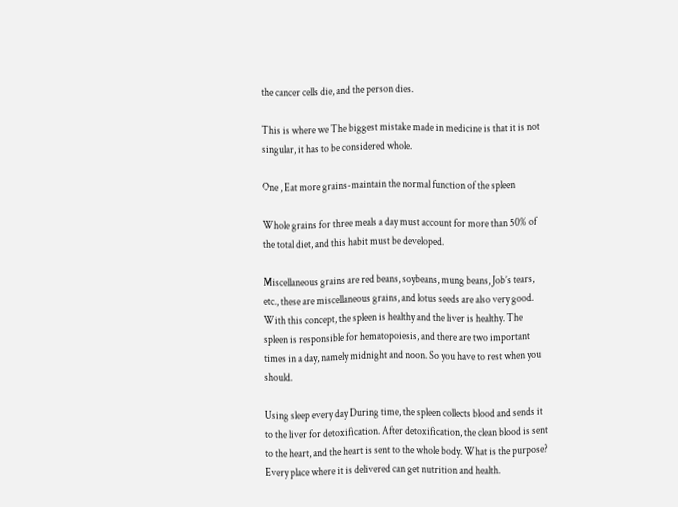the cancer cells die, and the person dies.

This is where we The biggest mistake made in medicine is that it is not singular, it has to be considered whole.

One , Eat more grains-maintain the normal function of the spleen

Whole grains for three meals a day must account for more than 50% of the total diet, and this habit must be developed.

Miscellaneous grains are red beans, soybeans, mung beans, Job’s tears, etc., these are miscellaneous grains, and lotus seeds are also very good. With this concept, the spleen is healthy and the liver is healthy. The spleen is responsible for hematopoiesis, and there are two important times in a day, namely midnight and noon. So you have to rest when you should.

Using sleep every day During time, the spleen collects blood and sends it to the liver for detoxification. After detoxification, the clean blood is sent to the heart, and the heart is sent to the whole body. What is the purpose? Every place where it is delivered can get nutrition and health.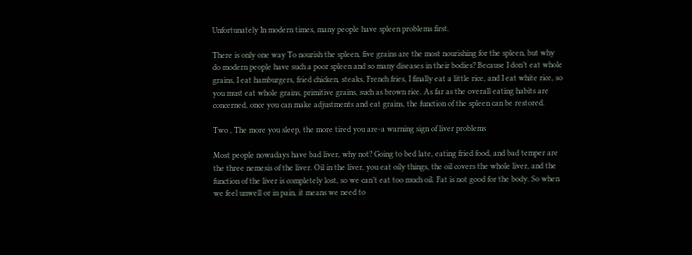Unfortunately In modern times, many people have spleen problems first.

There is only one way To nourish the spleen, five grains are the most nourishing for the spleen, but why do modern people have such a poor spleen and so many diseases in their bodies? Because I don’t eat whole grains, I eat hamburgers, fried chicken, steaks, French fries, I finally eat a little rice, and I eat white rice, so you must eat whole grains, primitive grains, such as brown rice. As far as the overall eating habits are concerned, once you can make adjustments and eat grains, the function of the spleen can be restored.

Two , The more you sleep, the more tired you are-a warning sign of liver problems

Most people nowadays have bad liver, why not? Going to bed late, eating fried food, and bad temper are the three nemesis of the liver. Oil in the liver, you eat oily things, the oil covers the whole liver, and the function of the liver is completely lost, so we can’t eat too much oil. Fat is not good for the body. So when we feel unwell or in pain, it means we need to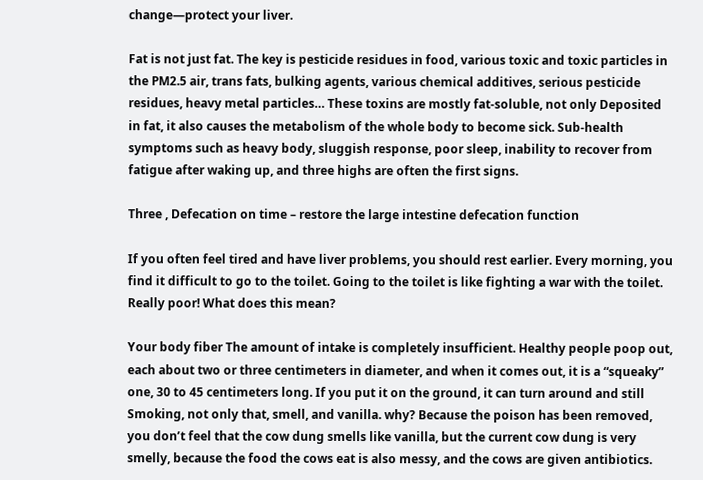change—protect your liver.

Fat is not just fat. The key is pesticide residues in food, various toxic and toxic particles in the PM2.5 air, trans fats, bulking agents, various chemical additives, serious pesticide residues, heavy metal particles… These toxins are mostly fat-soluble, not only Deposited in fat, it also causes the metabolism of the whole body to become sick. Sub-health symptoms such as heavy body, sluggish response, poor sleep, inability to recover from fatigue after waking up, and three highs are often the first signs.

Three , Defecation on time – restore the large intestine defecation function

If you often feel tired and have liver problems, you should rest earlier. Every morning, you find it difficult to go to the toilet. Going to the toilet is like fighting a war with the toilet. Really poor! What does this mean?

Your body fiber The amount of intake is completely insufficient. Healthy people poop out, each about two or three centimeters in diameter, and when it comes out, it is a “squeaky” one, 30 to 45 centimeters long. If you put it on the ground, it can turn around and still Smoking, not only that, smell, and vanilla. why? Because the poison has been removed, you don’t feel that the cow dung smells like vanilla, but the current cow dung is very smelly, because the food the cows eat is also messy, and the cows are given antibiotics.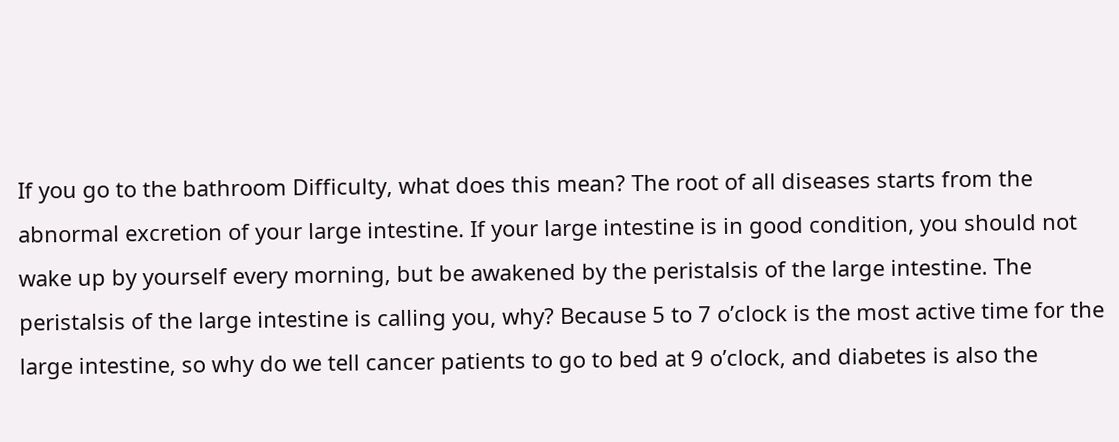If you go to the bathroom Difficulty, what does this mean? The root of all diseases starts from the abnormal excretion of your large intestine. If your large intestine is in good condition, you should not wake up by yourself every morning, but be awakened by the peristalsis of the large intestine. The peristalsis of the large intestine is calling you, why? Because 5 to 7 o’clock is the most active time for the large intestine, so why do we tell cancer patients to go to bed at 9 o’clock, and diabetes is also the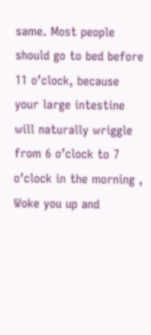same. Most people should go to bed before 11 o’clock, because your large intestine will naturally wriggle from 6 o’clock to 7 o’clock in the morning , Woke you up and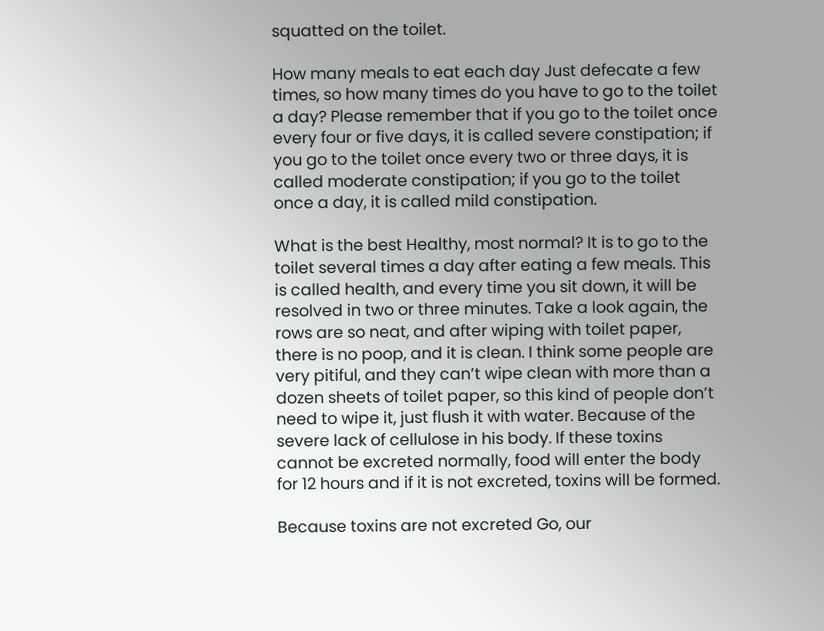squatted on the toilet.

How many meals to eat each day Just defecate a few times, so how many times do you have to go to the toilet a day? Please remember that if you go to the toilet once every four or five days, it is called severe constipation; if you go to the toilet once every two or three days, it is called moderate constipation; if you go to the toilet once a day, it is called mild constipation.

What is the best Healthy, most normal? It is to go to the toilet several times a day after eating a few meals. This is called health, and every time you sit down, it will be resolved in two or three minutes. Take a look again, the rows are so neat, and after wiping with toilet paper, there is no poop, and it is clean. I think some people are very pitiful, and they can’t wipe clean with more than a dozen sheets of toilet paper, so this kind of people don’t need to wipe it, just flush it with water. Because of the severe lack of cellulose in his body. If these toxins cannot be excreted normally, food will enter the body for 12 hours and if it is not excreted, toxins will be formed.

Because toxins are not excreted Go, our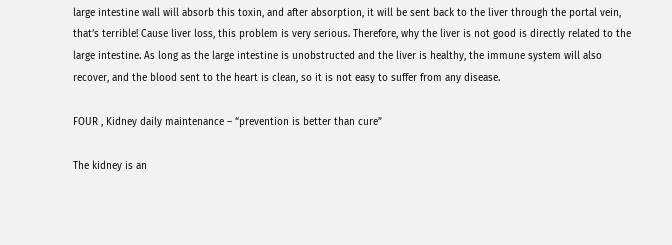large intestine wall will absorb this toxin, and after absorption, it will be sent back to the liver through the portal vein, that’s terrible! Cause liver loss, this problem is very serious. Therefore, why the liver is not good is directly related to the large intestine. As long as the large intestine is unobstructed and the liver is healthy, the immune system will also recover, and the blood sent to the heart is clean, so it is not easy to suffer from any disease.

FOUR , Kidney daily maintenance – “prevention is better than cure”

The kidney is an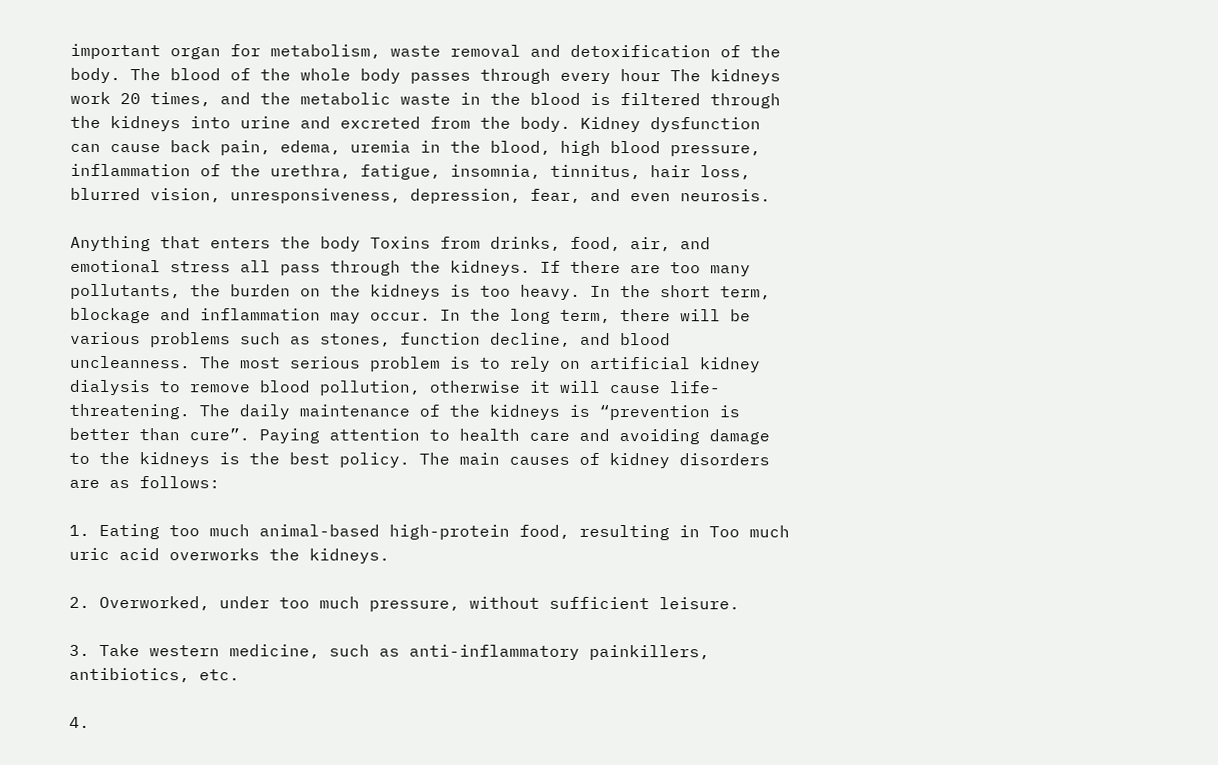important organ for metabolism, waste removal and detoxification of the body. The blood of the whole body passes through every hour The kidneys work 20 times, and the metabolic waste in the blood is filtered through the kidneys into urine and excreted from the body. Kidney dysfunction can cause back pain, edema, uremia in the blood, high blood pressure, inflammation of the urethra, fatigue, insomnia, tinnitus, hair loss, blurred vision, unresponsiveness, depression, fear, and even neurosis.

Anything that enters the body Toxins from drinks, food, air, and emotional stress all pass through the kidneys. If there are too many pollutants, the burden on the kidneys is too heavy. In the short term, blockage and inflammation may occur. In the long term, there will be various problems such as stones, function decline, and blood uncleanness. The most serious problem is to rely on artificial kidney dialysis to remove blood pollution, otherwise it will cause life-threatening. The daily maintenance of the kidneys is “prevention is better than cure”. Paying attention to health care and avoiding damage to the kidneys is the best policy. The main causes of kidney disorders are as follows:

1. Eating too much animal-based high-protein food, resulting in Too much uric acid overworks the kidneys.

2. Overworked, under too much pressure, without sufficient leisure.

3. Take western medicine, such as anti-inflammatory painkillers, antibiotics, etc.

4.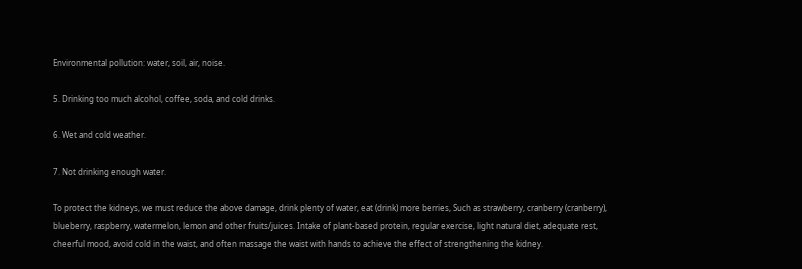Environmental pollution: water, soil, air, noise.

5. Drinking too much alcohol, coffee, soda, and cold drinks.

6. Wet and cold weather.

7. Not drinking enough water.

To protect the kidneys, we must reduce the above damage, drink plenty of water, eat (drink) more berries, Such as strawberry, cranberry (cranberry), blueberry, raspberry, watermelon, lemon and other fruits/juices. Intake of plant-based protein, regular exercise, light natural diet, adequate rest, cheerful mood, avoid cold in the waist, and often massage the waist with hands to achieve the effect of strengthening the kidney.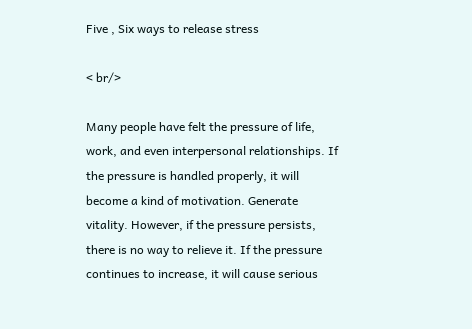Five , Six ways to release stress

< br/>

Many people have felt the pressure of life, work, and even interpersonal relationships. If the pressure is handled properly, it will become a kind of motivation. Generate vitality. However, if the pressure persists, there is no way to relieve it. If the pressure continues to increase, it will cause serious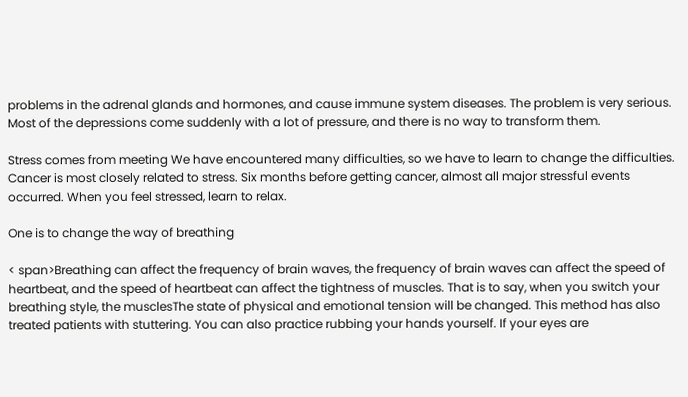problems in the adrenal glands and hormones, and cause immune system diseases. The problem is very serious. Most of the depressions come suddenly with a lot of pressure, and there is no way to transform them.

Stress comes from meeting We have encountered many difficulties, so we have to learn to change the difficulties. Cancer is most closely related to stress. Six months before getting cancer, almost all major stressful events occurred. When you feel stressed, learn to relax.

One is to change the way of breathing

< span>Breathing can affect the frequency of brain waves, the frequency of brain waves can affect the speed of heartbeat, and the speed of heartbeat can affect the tightness of muscles. That is to say, when you switch your breathing style, the musclesThe state of physical and emotional tension will be changed. This method has also treated patients with stuttering. You can also practice rubbing your hands yourself. If your eyes are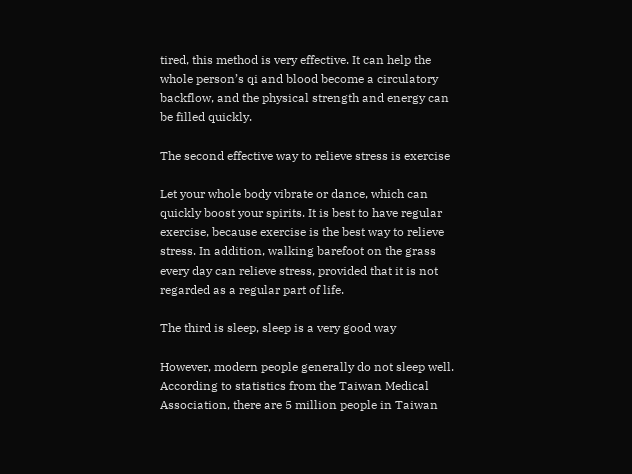tired, this method is very effective. It can help the whole person’s qi and blood become a circulatory backflow, and the physical strength and energy can be filled quickly.

The second effective way to relieve stress is exercise

Let your whole body vibrate or dance, which can quickly boost your spirits. It is best to have regular exercise, because exercise is the best way to relieve stress. In addition, walking barefoot on the grass every day can relieve stress, provided that it is not regarded as a regular part of life.

The third is sleep, sleep is a very good way

However, modern people generally do not sleep well. According to statistics from the Taiwan Medical Association, there are 5 million people in Taiwan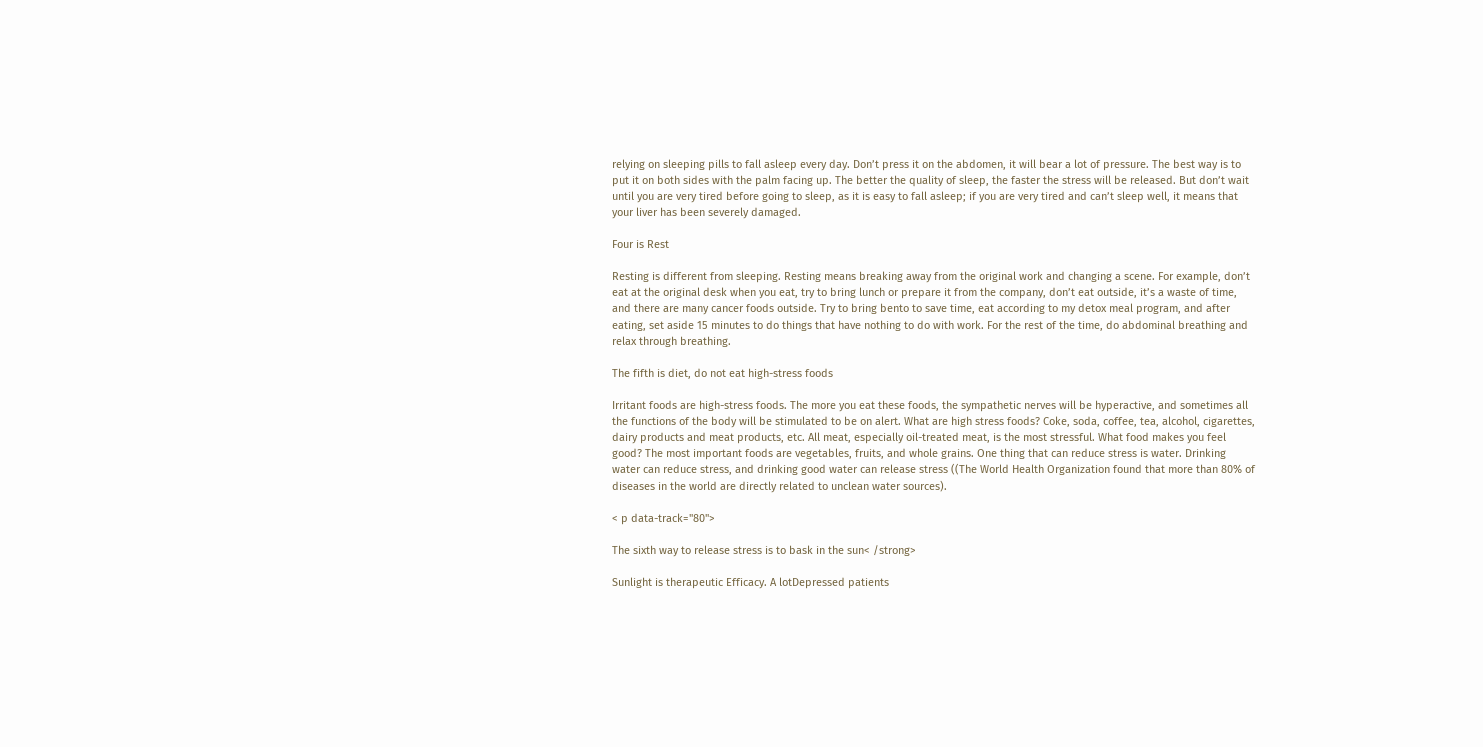relying on sleeping pills to fall asleep every day. Don’t press it on the abdomen, it will bear a lot of pressure. The best way is to put it on both sides with the palm facing up. The better the quality of sleep, the faster the stress will be released. But don’t wait until you are very tired before going to sleep, as it is easy to fall asleep; if you are very tired and can’t sleep well, it means that your liver has been severely damaged.

Four is Rest

Resting is different from sleeping. Resting means breaking away from the original work and changing a scene. For example, don’t eat at the original desk when you eat, try to bring lunch or prepare it from the company, don’t eat outside, it’s a waste of time, and there are many cancer foods outside. Try to bring bento to save time, eat according to my detox meal program, and after eating, set aside 15 minutes to do things that have nothing to do with work. For the rest of the time, do abdominal breathing and relax through breathing.

The fifth is diet, do not eat high-stress foods

Irritant foods are high-stress foods. The more you eat these foods, the sympathetic nerves will be hyperactive, and sometimes all the functions of the body will be stimulated to be on alert. What are high stress foods? Coke, soda, coffee, tea, alcohol, cigarettes, dairy products and meat products, etc. All meat, especially oil-treated meat, is the most stressful. What food makes you feel good? The most important foods are vegetables, fruits, and whole grains. One thing that can reduce stress is water. Drinking water can reduce stress, and drinking good water can release stress ((The World Health Organization found that more than 80% of diseases in the world are directly related to unclean water sources).

< p data-track="80">

The sixth way to release stress is to bask in the sun< /strong>

Sunlight is therapeutic Efficacy. A lotDepressed patients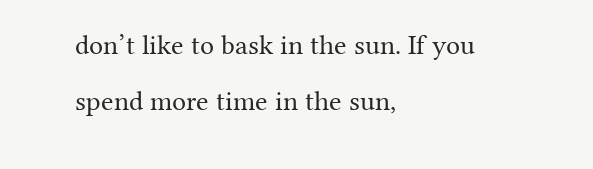don’t like to bask in the sun. If you spend more time in the sun,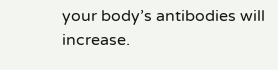your body’s antibodies will increase.